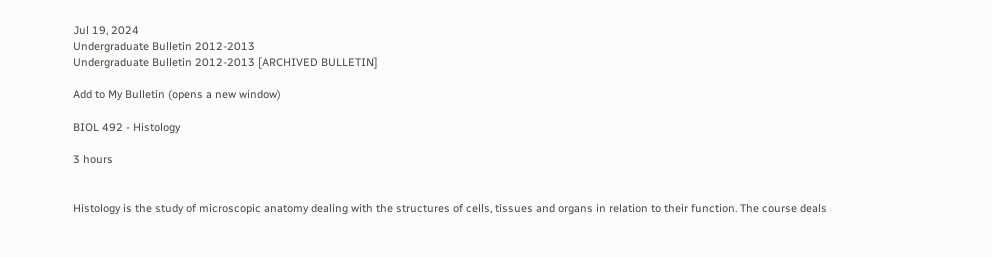Jul 19, 2024
Undergraduate Bulletin 2012-2013
Undergraduate Bulletin 2012-2013 [ARCHIVED BULLETIN]

Add to My Bulletin (opens a new window)

BIOL 492 - Histology

3 hours


Histology is the study of microscopic anatomy dealing with the structures of cells, tissues and organs in relation to their function. The course deals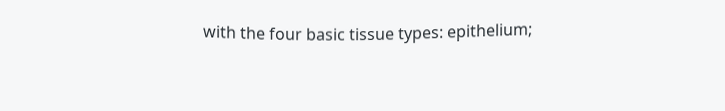with the four basic tissue types: epithelium;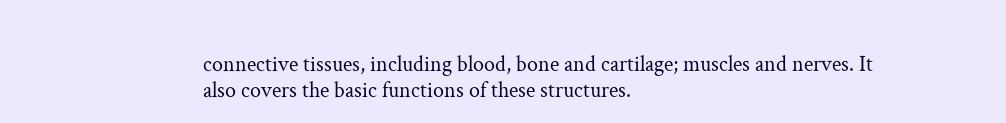connective tissues, including blood, bone and cartilage; muscles and nerves. It also covers the basic functions of these structures.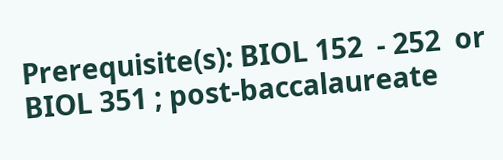Prerequisite(s): BIOL 152  - 252  or BIOL 351 ; post-baccalaureate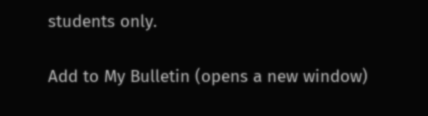students only.

Add to My Bulletin (opens a new window)